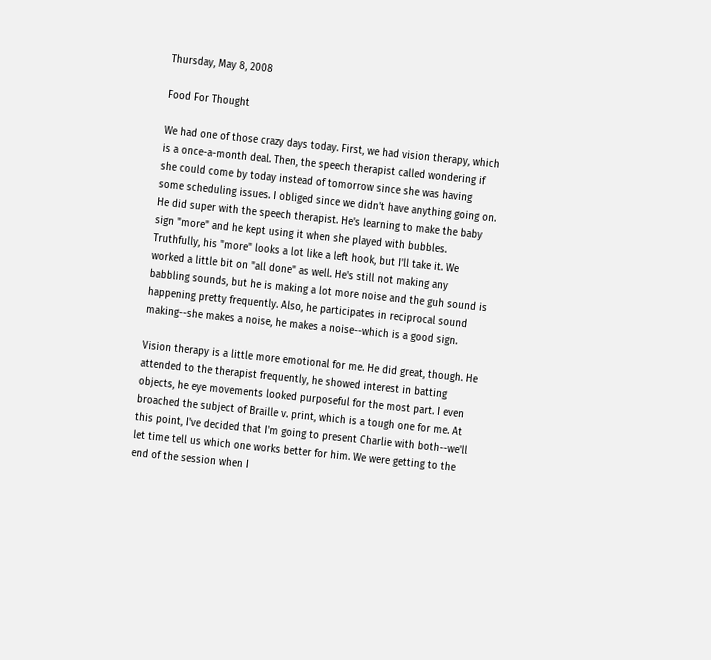Thursday, May 8, 2008

Food For Thought

We had one of those crazy days today. First, we had vision therapy, which is a once-a-month deal. Then, the speech therapist called wondering if she could come by today instead of tomorrow since she was having some scheduling issues. I obliged since we didn't have anything going on. He did super with the speech therapist. He's learning to make the baby sign "more" and he kept using it when she played with bubbles. Truthfully, his "more" looks a lot like a left hook, but I'll take it. We worked a little bit on "all done" as well. He's still not making any babbling sounds, but he is making a lot more noise and the guh sound is happening pretty frequently. Also, he participates in reciprocal sound making--she makes a noise, he makes a noise--which is a good sign.

Vision therapy is a little more emotional for me. He did great, though. He attended to the therapist frequently, he showed interest in batting objects, he eye movements looked purposeful for the most part. I even broached the subject of Braille v. print, which is a tough one for me. At this point, I've decided that I'm going to present Charlie with both--we'll let time tell us which one works better for him. We were getting to the end of the session when I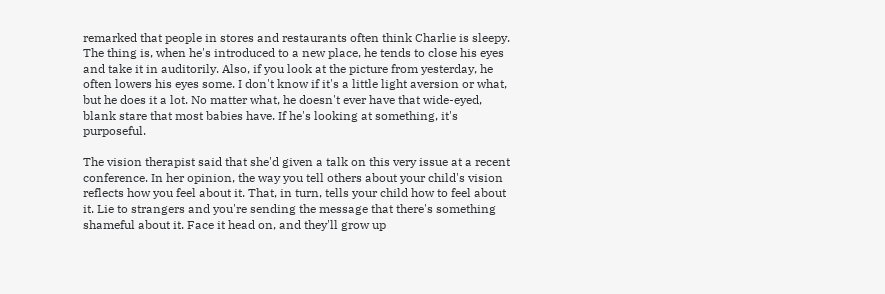remarked that people in stores and restaurants often think Charlie is sleepy. The thing is, when he's introduced to a new place, he tends to close his eyes and take it in auditorily. Also, if you look at the picture from yesterday, he often lowers his eyes some. I don't know if it's a little light aversion or what, but he does it a lot. No matter what, he doesn't ever have that wide-eyed, blank stare that most babies have. If he's looking at something, it's purposeful.

The vision therapist said that she'd given a talk on this very issue at a recent conference. In her opinion, the way you tell others about your child's vision reflects how you feel about it. That, in turn, tells your child how to feel about it. Lie to strangers and you're sending the message that there's something shameful about it. Face it head on, and they'll grow up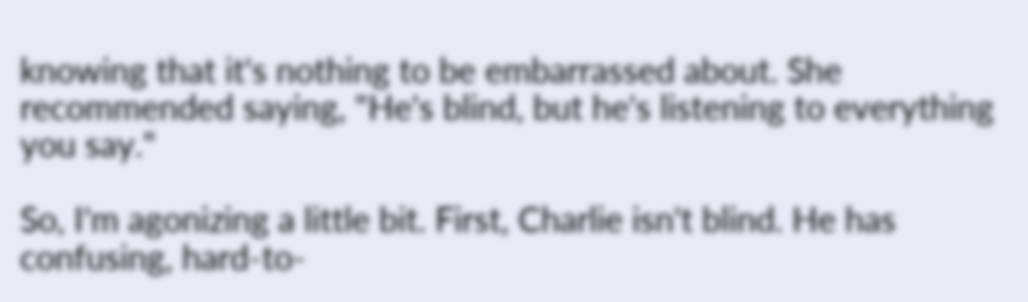knowing that it's nothing to be embarrassed about. She recommended saying, "He's blind, but he's listening to everything you say."

So, I'm agonizing a little bit. First, Charlie isn't blind. He has confusing, hard-to-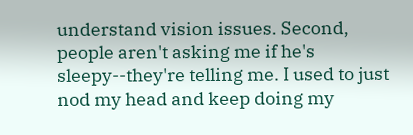understand vision issues. Second, people aren't asking me if he's sleepy--they're telling me. I used to just nod my head and keep doing my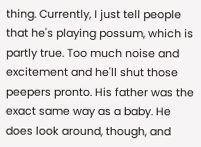thing. Currently, I just tell people that he's playing possum, which is partly true. Too much noise and excitement and he'll shut those peepers pronto. His father was the exact same way as a baby. He does look around, though, and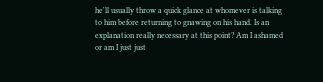he'll usually throw a quick glance at whomever is talking to him before returning to gnawing on his hand. Is an explanation really necessary at this point? Am I ashamed or am I just just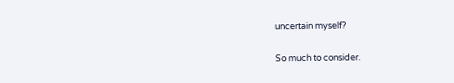uncertain myself?

So much to consider.